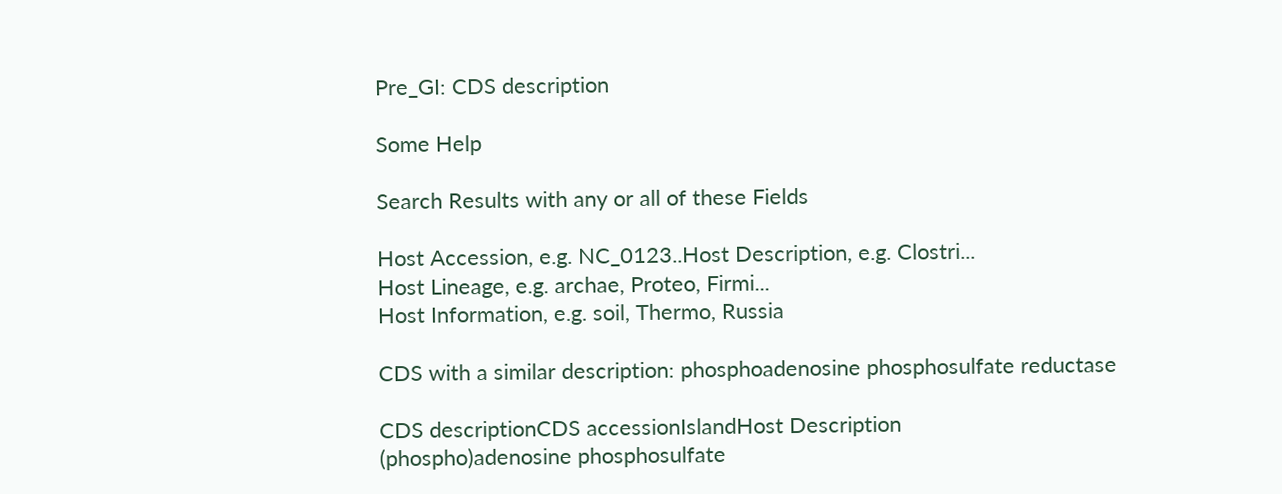Pre_GI: CDS description

Some Help

Search Results with any or all of these Fields

Host Accession, e.g. NC_0123..Host Description, e.g. Clostri...
Host Lineage, e.g. archae, Proteo, Firmi...
Host Information, e.g. soil, Thermo, Russia

CDS with a similar description: phosphoadenosine phosphosulfate reductase

CDS descriptionCDS accessionIslandHost Description
(phospho)adenosine phosphosulfate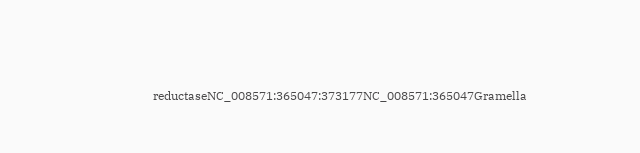reductaseNC_008571:365047:373177NC_008571:365047Gramella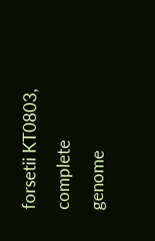forsetii KT0803, complete genome